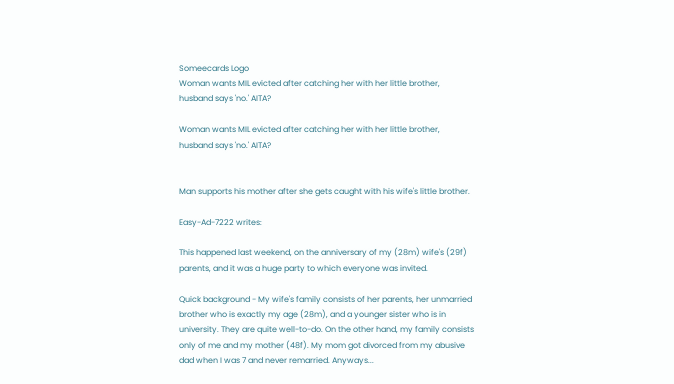Someecards Logo
Woman wants MIL evicted after catching her with her little brother, husband says 'no.' AITA?

Woman wants MIL evicted after catching her with her little brother, husband says 'no.' AITA?


Man supports his mother after she gets caught with his wife's little brother.

Easy-Ad-7222 writes:

This happened last weekend, on the anniversary of my (28m) wife's (29f) parents, and it was a huge party to which everyone was invited.

Quick background - My wife's family consists of her parents, her unmarried brother who is exactly my age (28m), and a younger sister who is in university. They are quite well-to-do. On the other hand, my family consists only of me and my mother (48f). My mom got divorced from my abusive dad when I was 7 and never remarried. Anyways...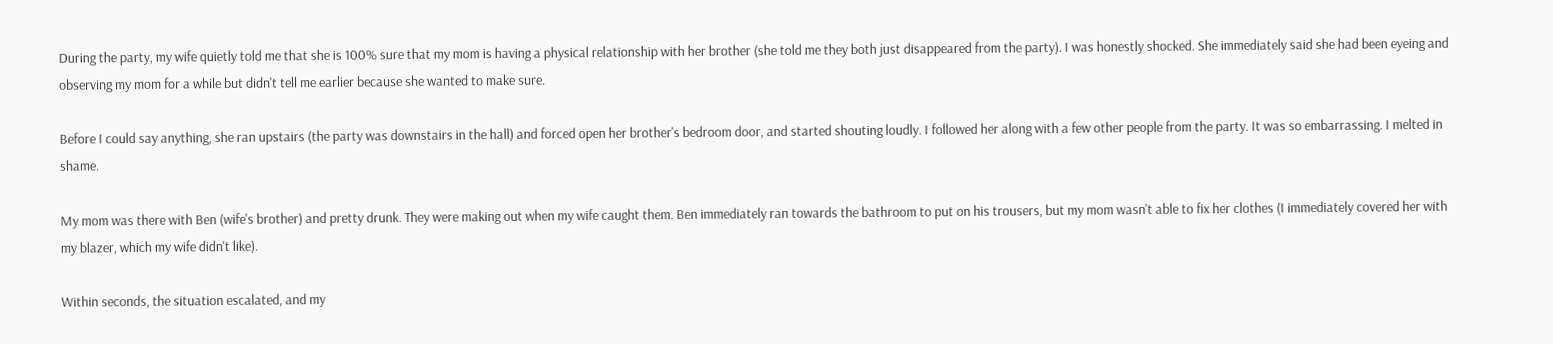During the party, my wife quietly told me that she is 100% sure that my mom is having a physical relationship with her brother (she told me they both just disappeared from the party). I was honestly shocked. She immediately said she had been eyeing and observing my mom for a while but didn't tell me earlier because she wanted to make sure.

Before I could say anything, she ran upstairs (the party was downstairs in the hall) and forced open her brother's bedroom door, and started shouting loudly. I followed her along with a few other people from the party. It was so embarrassing. I melted in shame.

My mom was there with Ben (wife's brother) and pretty drunk. They were making out when my wife caught them. Ben immediately ran towards the bathroom to put on his trousers, but my mom wasn't able to fix her clothes (I immediately covered her with my blazer, which my wife didn't like).

Within seconds, the situation escalated, and my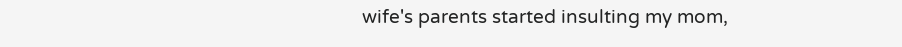wife's parents started insulting my mom,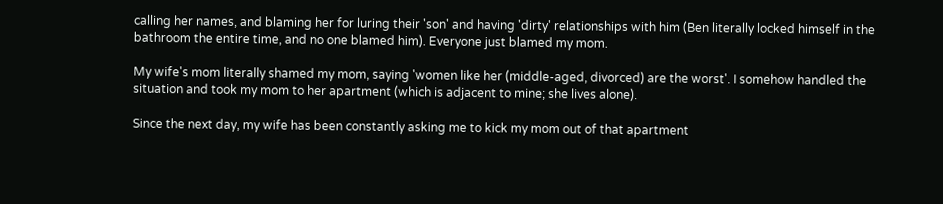calling her names, and blaming her for luring their 'son' and having 'dirty' relationships with him (Ben literally locked himself in the bathroom the entire time, and no one blamed him). Everyone just blamed my mom.

My wife's mom literally shamed my mom, saying 'women like her (middle-aged, divorced) are the worst'. I somehow handled the situation and took my mom to her apartment (which is adjacent to mine; she lives alone).

Since the next day, my wife has been constantly asking me to kick my mom out of that apartment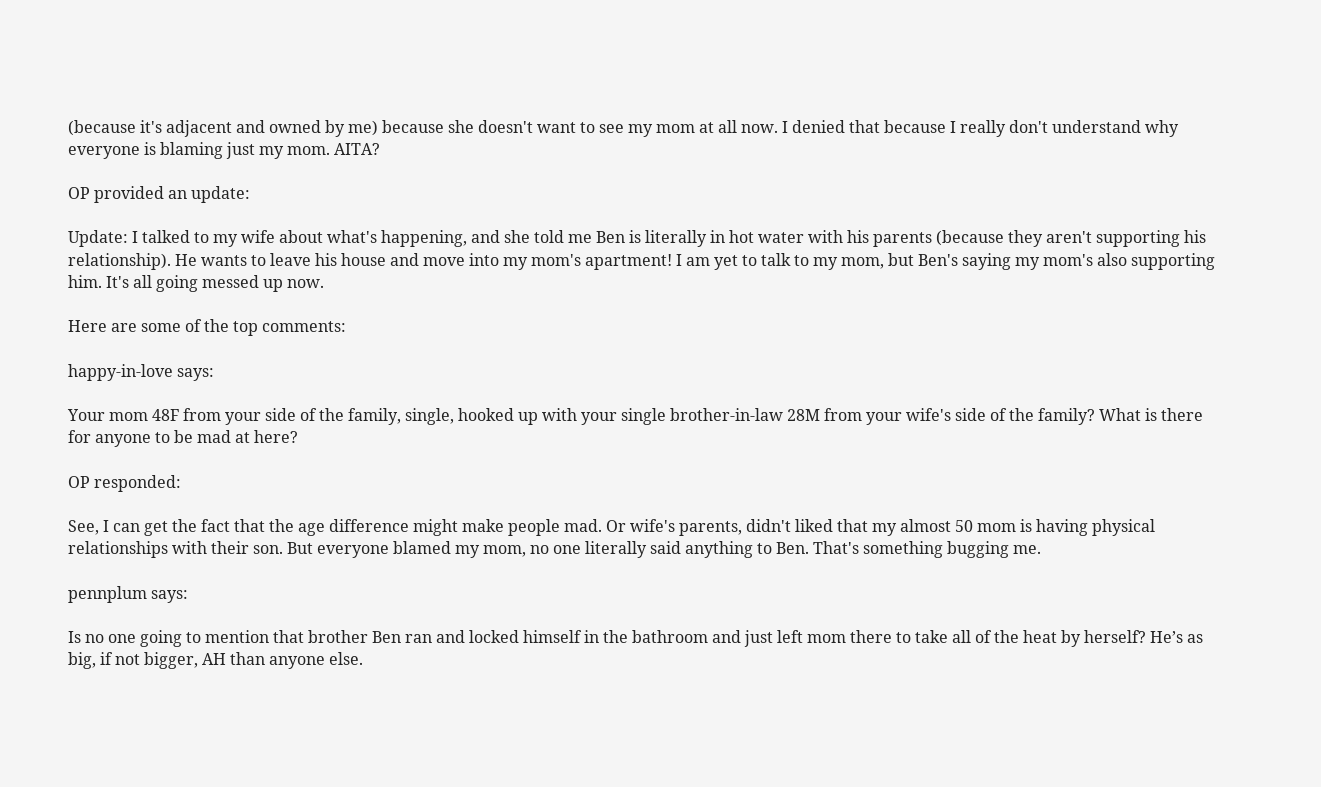(because it's adjacent and owned by me) because she doesn't want to see my mom at all now. I denied that because I really don't understand why everyone is blaming just my mom. AITA?

OP provided an update:

Update: I talked to my wife about what's happening, and she told me Ben is literally in hot water with his parents (because they aren't supporting his relationship). He wants to leave his house and move into my mom's apartment! I am yet to talk to my mom, but Ben's saying my mom's also supporting him. It's all going messed up now.

Here are some of the top comments:

happy-in-love says:

Your mom 48F from your side of the family, single, hooked up with your single brother-in-law 28M from your wife's side of the family? What is there for anyone to be mad at here?

OP responded:

See, I can get the fact that the age difference might make people mad. Or wife's parents, didn't liked that my almost 50 mom is having physical relationships with their son. But everyone blamed my mom, no one literally said anything to Ben. That's something bugging me.

pennplum says:

Is no one going to mention that brother Ben ran and locked himself in the bathroom and just left mom there to take all of the heat by herself? He’s as big, if not bigger, AH than anyone else.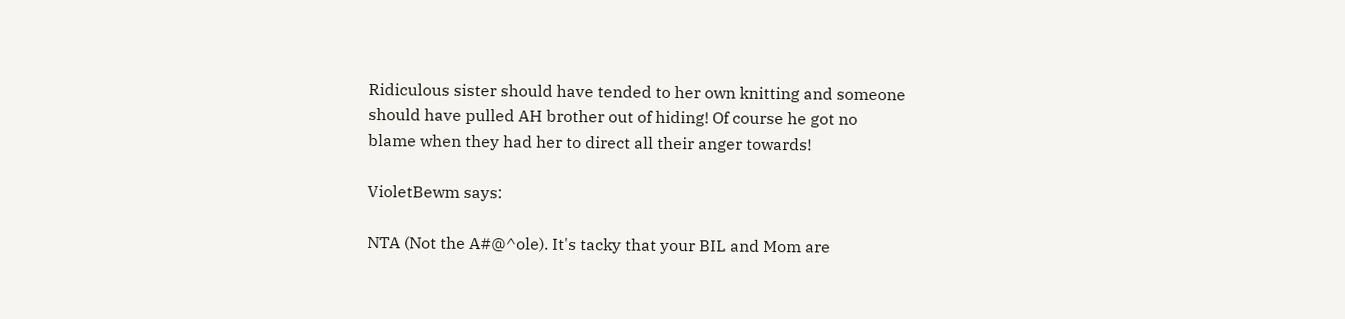Ridiculous sister should have tended to her own knitting and someone should have pulled AH brother out of hiding! Of course he got no blame when they had her to direct all their anger towards!

VioletBewm says:

NTA (Not the A#@^ole). It's tacky that your BIL and Mom are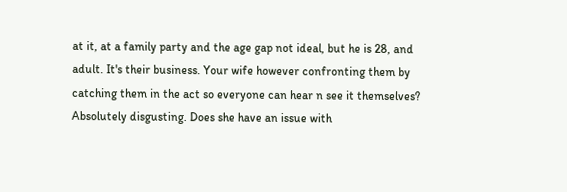at it, at a family party and the age gap not ideal, but he is 28, and adult. It's their business. Your wife however confronting them by catching them in the act so everyone can hear n see it themselves? Absolutely disgusting. Does she have an issue with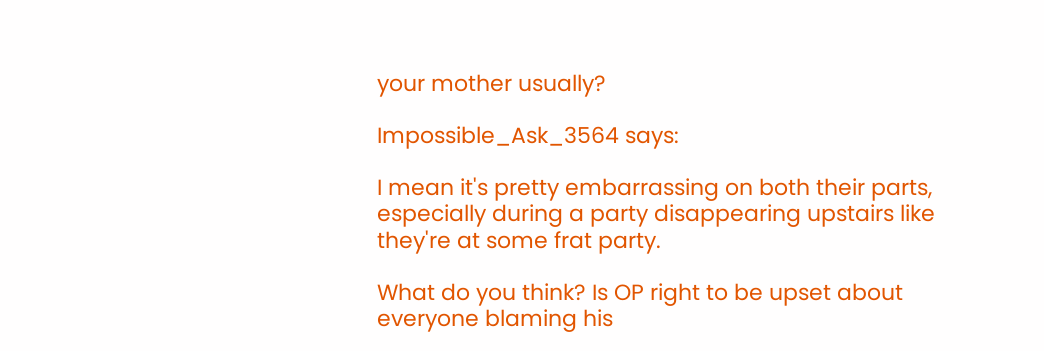your mother usually?

Impossible_Ask_3564 says:

I mean it's pretty embarrassing on both their parts, especially during a party disappearing upstairs like they're at some frat party.

What do you think? Is OP right to be upset about everyone blaming his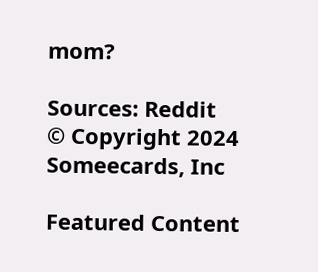mom?

Sources: Reddit
© Copyright 2024 Someecards, Inc

Featured Content